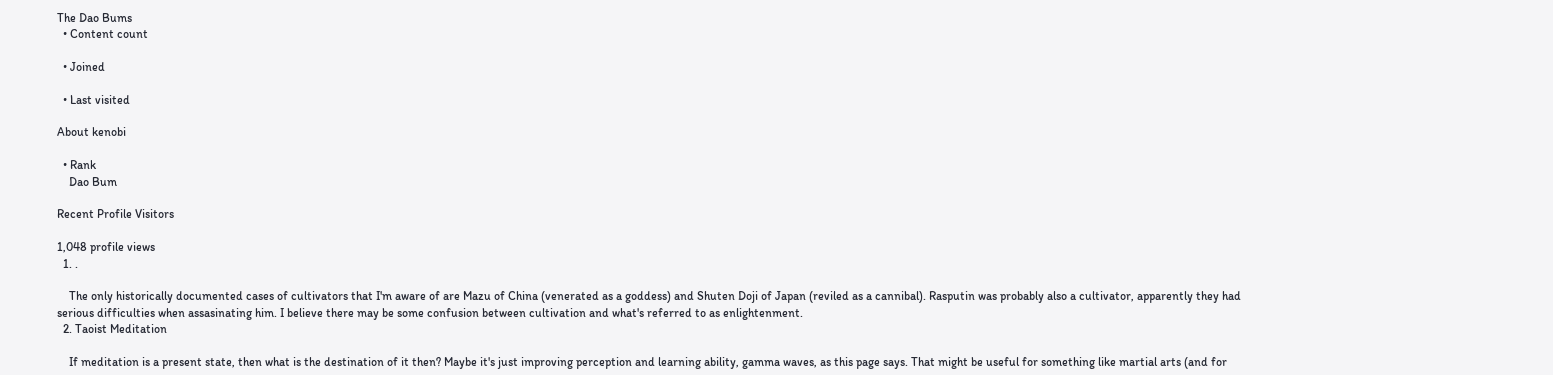The Dao Bums
  • Content count

  • Joined

  • Last visited

About kenobi

  • Rank
    Dao Bum

Recent Profile Visitors

1,048 profile views
  1. .

    The only historically documented cases of cultivators that I'm aware of are Mazu of China (venerated as a goddess) and Shuten Doji of Japan (reviled as a cannibal). Rasputin was probably also a cultivator, apparently they had serious difficulties when assasinating him. I believe there may be some confusion between cultivation and what's referred to as enlightenment.
  2. Taoist Meditation

    If meditation is a present state, then what is the destination of it then? Maybe it's just improving perception and learning ability, gamma waves, as this page says. That might be useful for something like martial arts (and for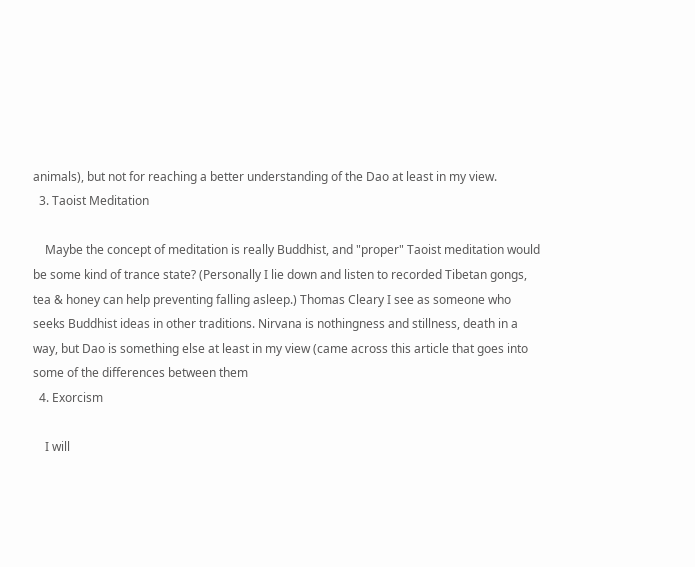animals), but not for reaching a better understanding of the Dao at least in my view.
  3. Taoist Meditation

    Maybe the concept of meditation is really Buddhist, and "proper" Taoist meditation would be some kind of trance state? (Personally I lie down and listen to recorded Tibetan gongs, tea & honey can help preventing falling asleep.) Thomas Cleary I see as someone who seeks Buddhist ideas in other traditions. Nirvana is nothingness and stillness, death in a way, but Dao is something else at least in my view (came across this article that goes into some of the differences between them
  4. Exorcism

    I will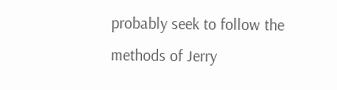probably seek to follow the methods of Jerry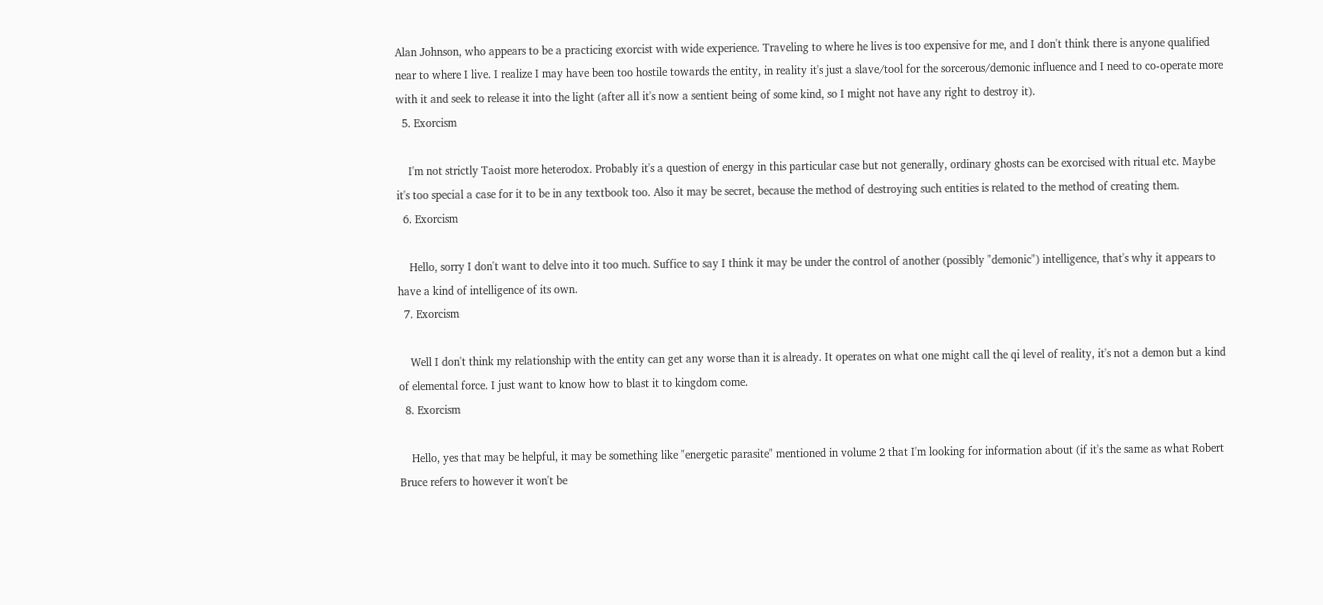Alan Johnson, who appears to be a practicing exorcist with wide experience. Traveling to where he lives is too expensive for me, and I don't think there is anyone qualified near to where I live. I realize I may have been too hostile towards the entity, in reality it's just a slave/tool for the sorcerous/demonic influence and I need to co-operate more with it and seek to release it into the light (after all it's now a sentient being of some kind, so I might not have any right to destroy it).
  5. Exorcism

    I'm not strictly Taoist more heterodox. Probably it's a question of energy in this particular case but not generally, ordinary ghosts can be exorcised with ritual etc. Maybe it's too special a case for it to be in any textbook too. Also it may be secret, because the method of destroying such entities is related to the method of creating them.
  6. Exorcism

    Hello, sorry I don't want to delve into it too much. Suffice to say I think it may be under the control of another (possibly "demonic") intelligence, that's why it appears to have a kind of intelligence of its own.
  7. Exorcism

    Well I don't think my relationship with the entity can get any worse than it is already. It operates on what one might call the qi level of reality, it's not a demon but a kind of elemental force. I just want to know how to blast it to kingdom come.
  8. Exorcism

    Hello, yes that may be helpful, it may be something like "energetic parasite" mentioned in volume 2 that I'm looking for information about (if it's the same as what Robert Bruce refers to however it won't be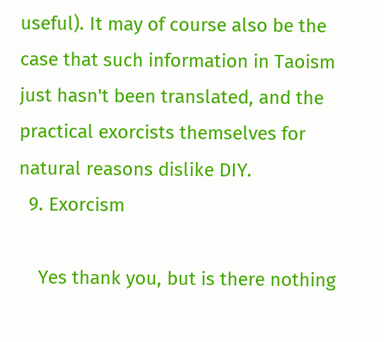useful). It may of course also be the case that such information in Taoism just hasn't been translated, and the practical exorcists themselves for natural reasons dislike DIY.
  9. Exorcism

    Yes thank you, but is there nothing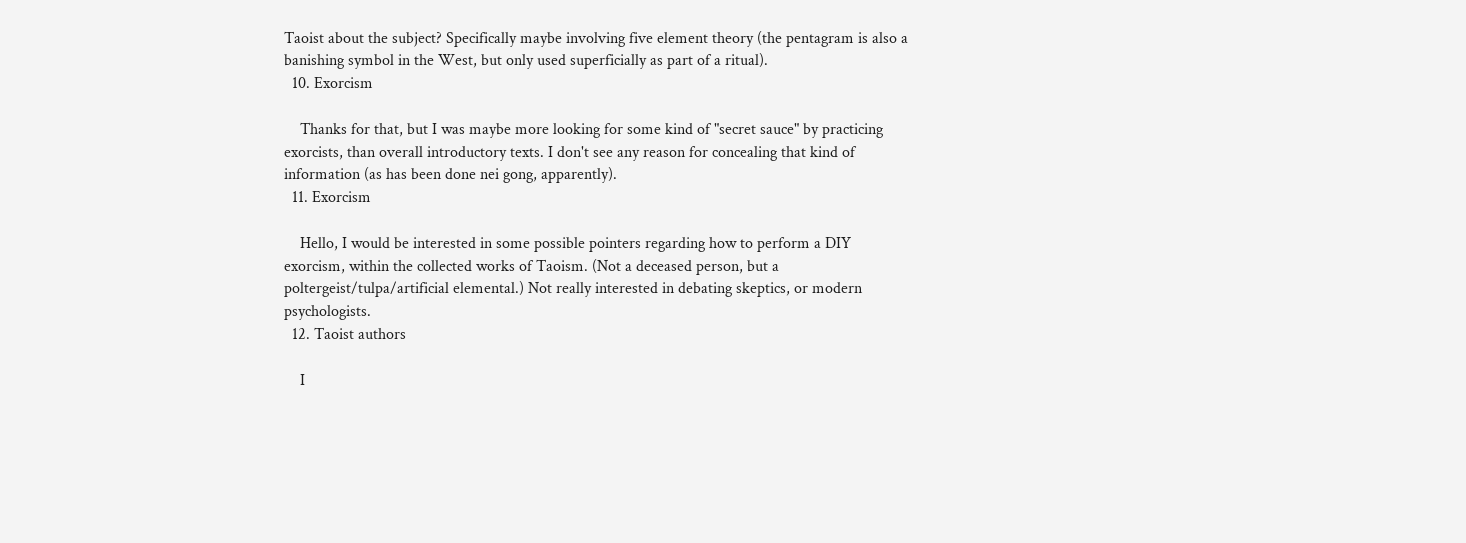Taoist about the subject? Specifically maybe involving five element theory (the pentagram is also a banishing symbol in the West, but only used superficially as part of a ritual).
  10. Exorcism

    Thanks for that, but I was maybe more looking for some kind of "secret sauce" by practicing exorcists, than overall introductory texts. I don't see any reason for concealing that kind of information (as has been done nei gong, apparently).
  11. Exorcism

    Hello, I would be interested in some possible pointers regarding how to perform a DIY exorcism, within the collected works of Taoism. (Not a deceased person, but a poltergeist/tulpa/artificial elemental.) Not really interested in debating skeptics, or modern psychologists.
  12. Taoist authors

    I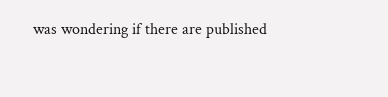was wondering if there are published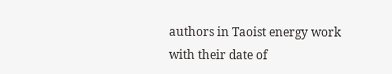authors in Taoist energy work with their date of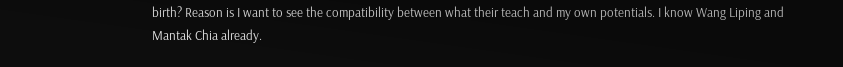birth? Reason is I want to see the compatibility between what their teach and my own potentials. I know Wang Liping and Mantak Chia already.